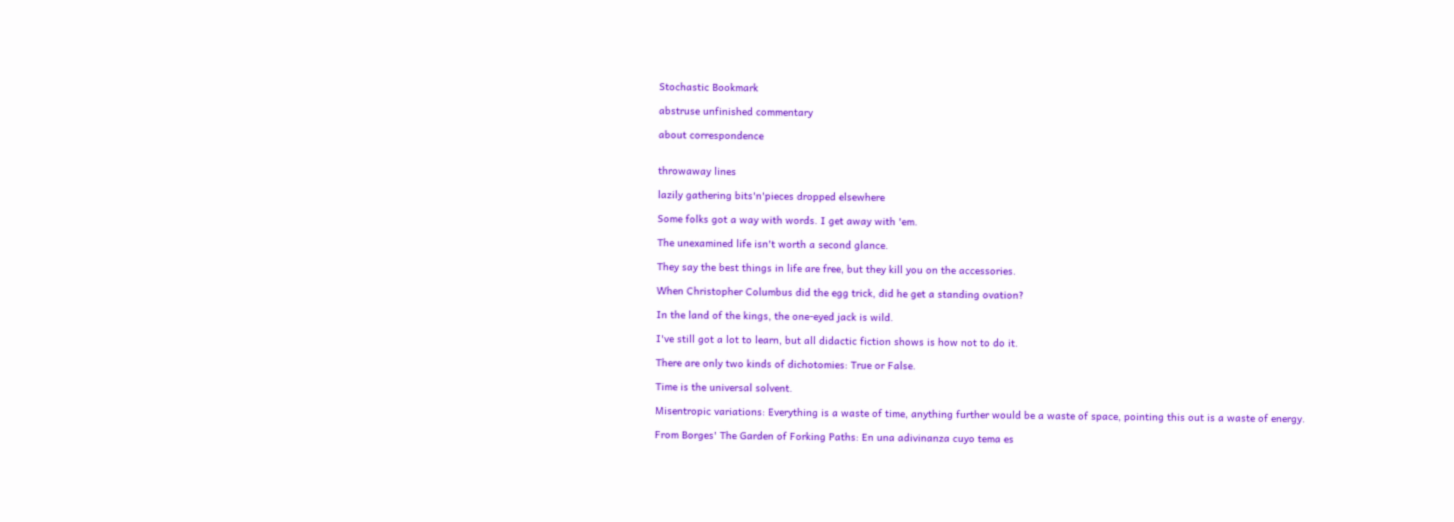Stochastic Bookmark

abstruse unfinished commentary

about correspondence


throwaway lines

lazily gathering bits'n'pieces dropped elsewhere

Some folks got a way with words. I get away with 'em.

The unexamined life isn't worth a second glance.

They say the best things in life are free, but they kill you on the accessories.

When Christopher Columbus did the egg trick, did he get a standing ovation?

In the land of the kings, the one-eyed jack is wild.

I've still got a lot to learn, but all didactic fiction shows is how not to do it.

There are only two kinds of dichotomies: True or False.

Time is the universal solvent.

Misentropic variations: Everything is a waste of time, anything further would be a waste of space, pointing this out is a waste of energy.

From Borges' The Garden of Forking Paths: En una adivinanza cuyo tema es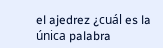el ajedrez ¿cuál es la única palabra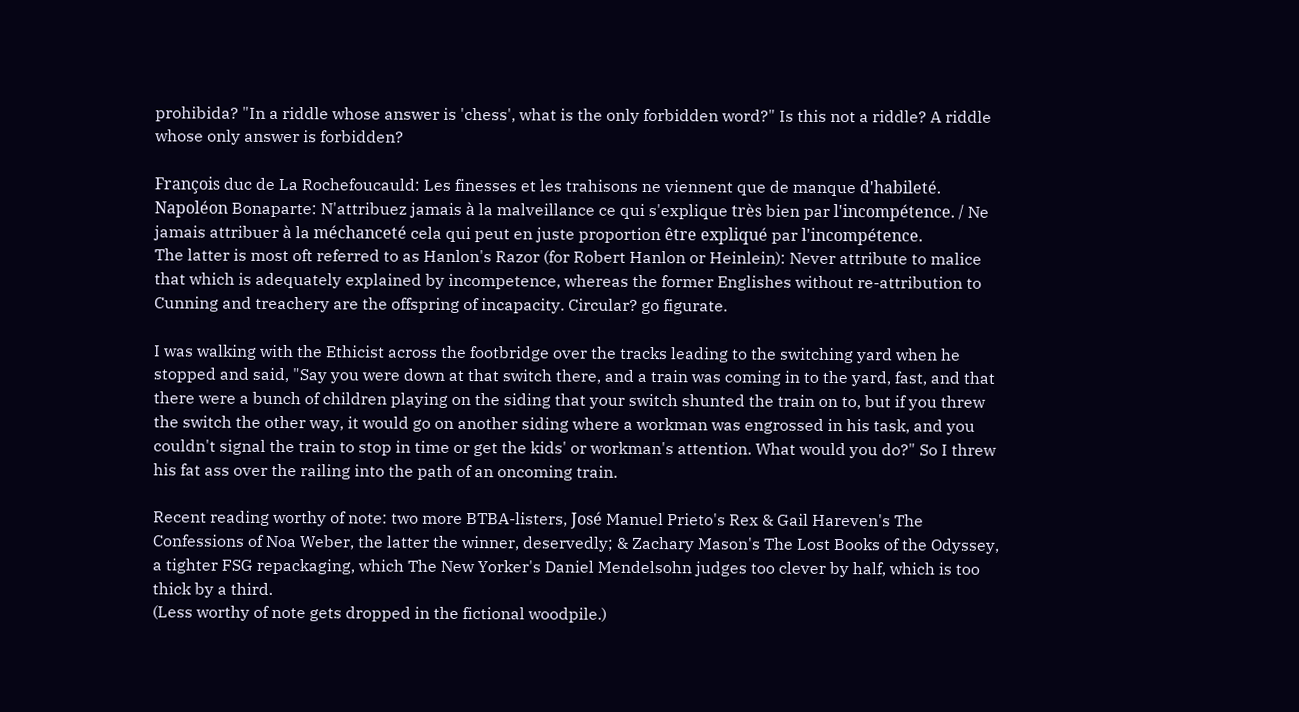prohibida? "In a riddle whose answer is 'chess', what is the only forbidden word?" Is this not a riddle? A riddle whose only answer is forbidden?

François duc de La Rochefoucauld: Les finesses et les trahisons ne viennent que de manque d'habileté.
Napoléon Bonaparte: N'attribuez jamais à la malveillance ce qui s'explique très bien par l'incompétence. / Ne jamais attribuer à la méchanceté cela qui peut en juste proportion être expliqué par l'incompétence.
The latter is most oft referred to as Hanlon's Razor (for Robert Hanlon or Heinlein): Never attribute to malice that which is adequately explained by incompetence, whereas the former Englishes without re-attribution to Cunning and treachery are the offspring of incapacity. Circular? go figurate.

I was walking with the Ethicist across the footbridge over the tracks leading to the switching yard when he stopped and said, "Say you were down at that switch there, and a train was coming in to the yard, fast, and that there were a bunch of children playing on the siding that your switch shunted the train on to, but if you threw the switch the other way, it would go on another siding where a workman was engrossed in his task, and you couldn't signal the train to stop in time or get the kids' or workman's attention. What would you do?" So I threw his fat ass over the railing into the path of an oncoming train.

Recent reading worthy of note: two more BTBA-listers, José Manuel Prieto's Rex & Gail Hareven's The Confessions of Noa Weber, the latter the winner, deservedly; & Zachary Mason's The Lost Books of the Odyssey, a tighter FSG repackaging, which The New Yorker's Daniel Mendelsohn judges too clever by half, which is too thick by a third.
(Less worthy of note gets dropped in the fictional woodpile.)